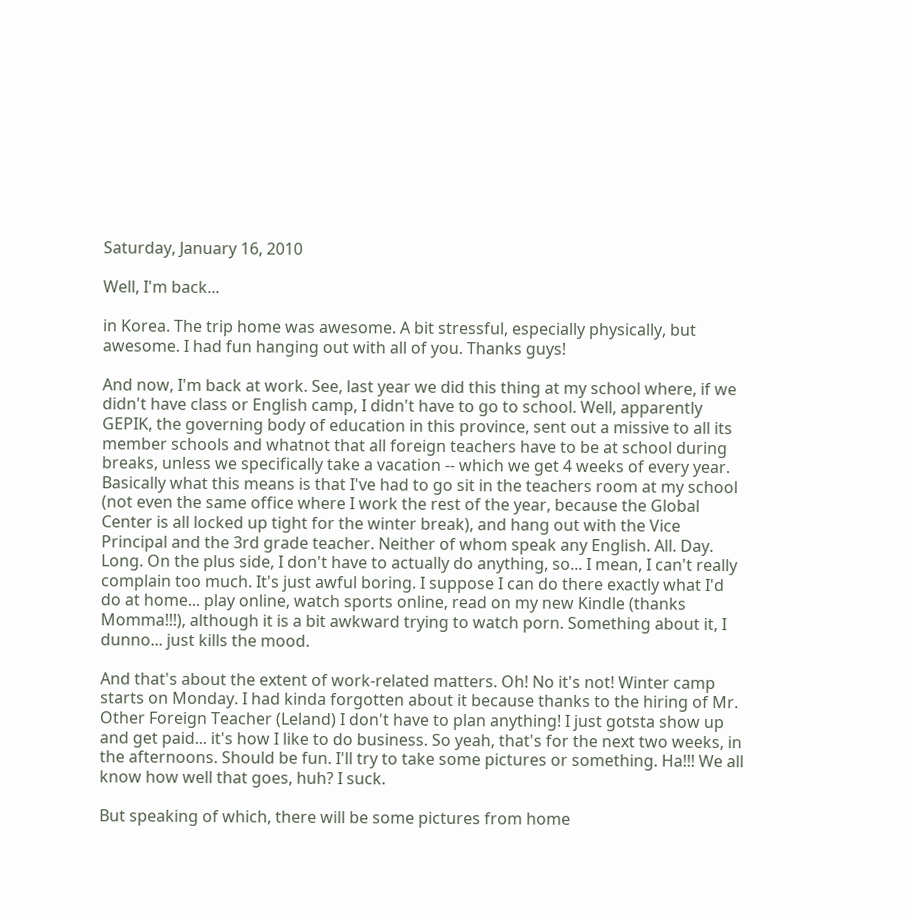Saturday, January 16, 2010

Well, I'm back...

in Korea. The trip home was awesome. A bit stressful, especially physically, but awesome. I had fun hanging out with all of you. Thanks guys!

And now, I'm back at work. See, last year we did this thing at my school where, if we didn't have class or English camp, I didn't have to go to school. Well, apparently GEPIK, the governing body of education in this province, sent out a missive to all its member schools and whatnot that all foreign teachers have to be at school during breaks, unless we specifically take a vacation -- which we get 4 weeks of every year. Basically what this means is that I've had to go sit in the teachers room at my school (not even the same office where I work the rest of the year, because the Global Center is all locked up tight for the winter break), and hang out with the Vice Principal and the 3rd grade teacher. Neither of whom speak any English. All. Day. Long. On the plus side, I don't have to actually do anything, so... I mean, I can't really complain too much. It's just awful boring. I suppose I can do there exactly what I'd do at home... play online, watch sports online, read on my new Kindle (thanks Momma!!!), although it is a bit awkward trying to watch porn. Something about it, I dunno... just kills the mood.

And that's about the extent of work-related matters. Oh! No it's not! Winter camp starts on Monday. I had kinda forgotten about it because thanks to the hiring of Mr. Other Foreign Teacher (Leland) I don't have to plan anything! I just gotsta show up and get paid... it's how I like to do business. So yeah, that's for the next two weeks, in the afternoons. Should be fun. I'll try to take some pictures or something. Ha!!! We all know how well that goes, huh? I suck.

But speaking of which, there will be some pictures from home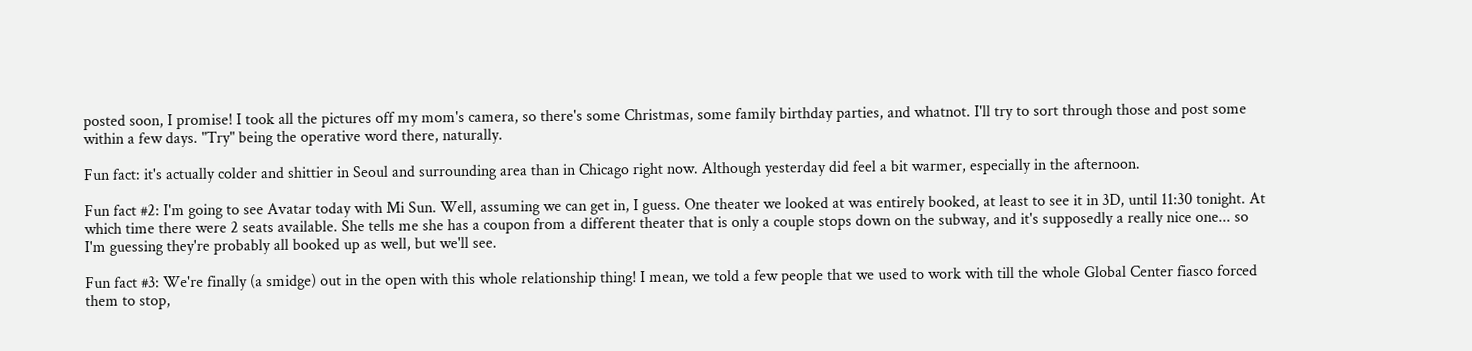posted soon, I promise! I took all the pictures off my mom's camera, so there's some Christmas, some family birthday parties, and whatnot. I'll try to sort through those and post some within a few days. "Try" being the operative word there, naturally.

Fun fact: it's actually colder and shittier in Seoul and surrounding area than in Chicago right now. Although yesterday did feel a bit warmer, especially in the afternoon.

Fun fact #2: I'm going to see Avatar today with Mi Sun. Well, assuming we can get in, I guess. One theater we looked at was entirely booked, at least to see it in 3D, until 11:30 tonight. At which time there were 2 seats available. She tells me she has a coupon from a different theater that is only a couple stops down on the subway, and it's supposedly a really nice one... so I'm guessing they're probably all booked up as well, but we'll see.

Fun fact #3: We're finally (a smidge) out in the open with this whole relationship thing! I mean, we told a few people that we used to work with till the whole Global Center fiasco forced them to stop,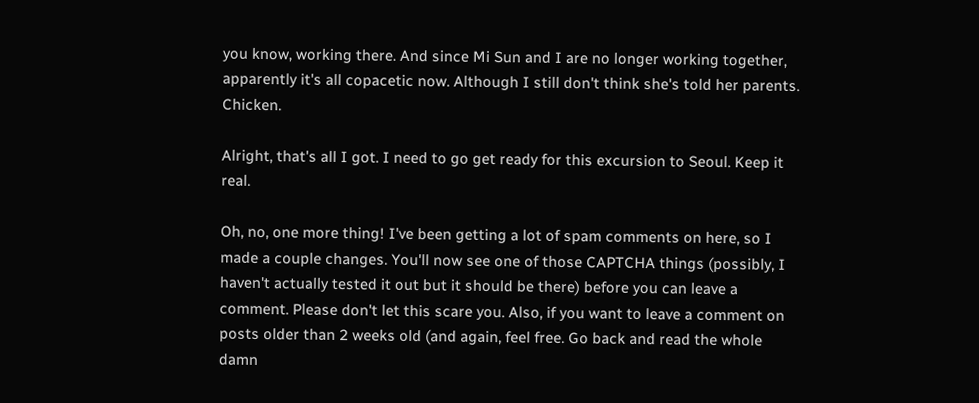you know, working there. And since Mi Sun and I are no longer working together, apparently it's all copacetic now. Although I still don't think she's told her parents. Chicken.

Alright, that's all I got. I need to go get ready for this excursion to Seoul. Keep it real.

Oh, no, one more thing! I've been getting a lot of spam comments on here, so I made a couple changes. You'll now see one of those CAPTCHA things (possibly, I haven't actually tested it out but it should be there) before you can leave a comment. Please don't let this scare you. Also, if you want to leave a comment on posts older than 2 weeks old (and again, feel free. Go back and read the whole damn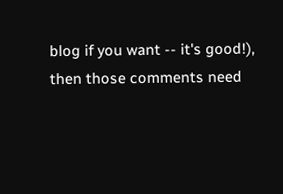blog if you want -- it's good!), then those comments need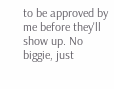to be approved by me before they'll show up. No biggie, just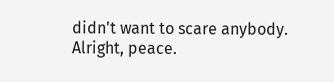didn't want to scare anybody. Alright, peace.